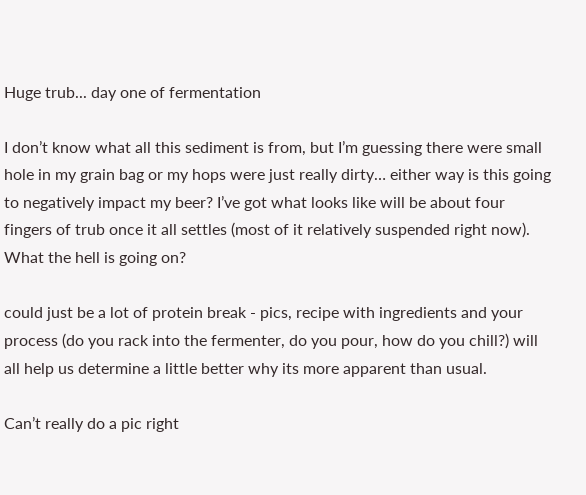Huge trub... day one of fermentation

I don’t know what all this sediment is from, but I’m guessing there were small hole in my grain bag or my hops were just really dirty… either way is this going to negatively impact my beer? I’ve got what looks like will be about four fingers of trub once it all settles (most of it relatively suspended right now). What the hell is going on?

could just be a lot of protein break - pics, recipe with ingredients and your process (do you rack into the fermenter, do you pour, how do you chill?) will all help us determine a little better why its more apparent than usual.

Can’t really do a pic right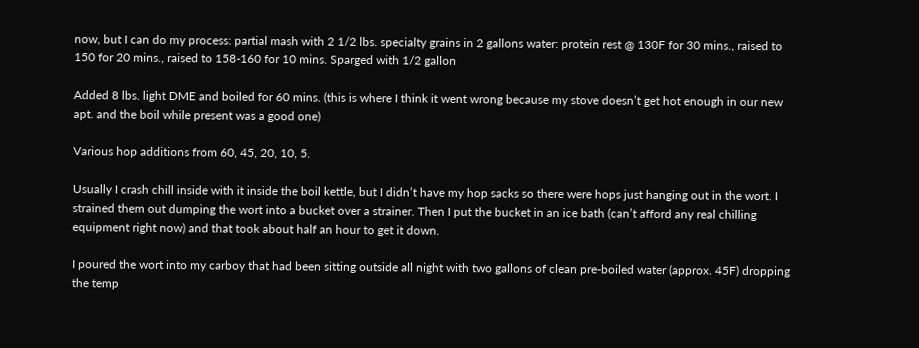now, but I can do my process: partial mash with 2 1/2 lbs. specialty grains in 2 gallons water: protein rest @ 130F for 30 mins., raised to 150 for 20 mins., raised to 158-160 for 10 mins. Sparged with 1/2 gallon

Added 8 lbs. light DME and boiled for 60 mins. (this is where I think it went wrong because my stove doesn’t get hot enough in our new apt. and the boil while present was a good one)

Various hop additions from 60, 45, 20, 10, 5.

Usually I crash chill inside with it inside the boil kettle, but I didn’t have my hop sacks so there were hops just hanging out in the wort. I strained them out dumping the wort into a bucket over a strainer. Then I put the bucket in an ice bath (can’t afford any real chilling equipment right now) and that took about half an hour to get it down.

I poured the wort into my carboy that had been sitting outside all night with two gallons of clean pre-boiled water (approx. 45F) dropping the temp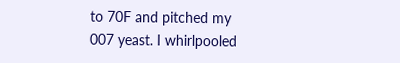to 70F and pitched my 007 yeast. I whirlpooled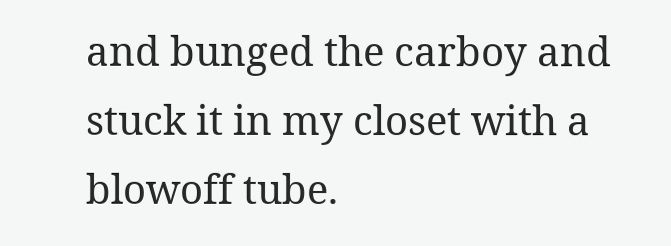and bunged the carboy and stuck it in my closet with a blowoff tube.